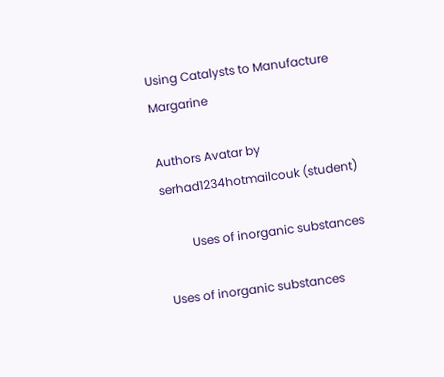Using Catalysts to Manufacture Margarine

Authors Avatar by serhad1234hotmailcouk (student)

         Uses of inorganic substances

Uses of inorganic substances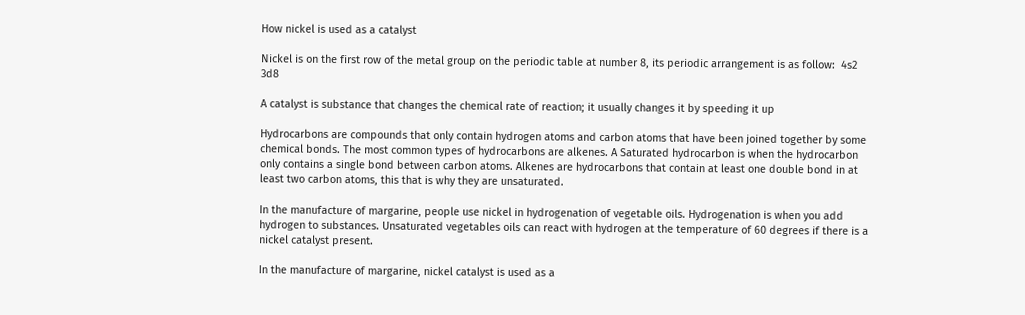How nickel is used as a catalyst

Nickel is on the first row of the metal group on the periodic table at number 8, its periodic arrangement is as follow:  4s2 3d8

A catalyst is substance that changes the chemical rate of reaction; it usually changes it by speeding it up

Hydrocarbons are compounds that only contain hydrogen atoms and carbon atoms that have been joined together by some chemical bonds. The most common types of hydrocarbons are alkenes. A Saturated hydrocarbon is when the hydrocarbon only contains a single bond between carbon atoms. Alkenes are hydrocarbons that contain at least one double bond in at least two carbon atoms, this that is why they are unsaturated.

In the manufacture of margarine, people use nickel in hydrogenation of vegetable oils. Hydrogenation is when you add hydrogen to substances. Unsaturated vegetables oils can react with hydrogen at the temperature of 60 degrees if there is a nickel catalyst present.

In the manufacture of margarine, nickel catalyst is used as a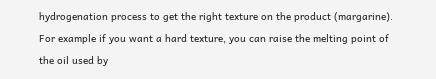hydrogenation process to get the right texture on the product (margarine). For example if you want a hard texture, you can raise the melting point of the oil used by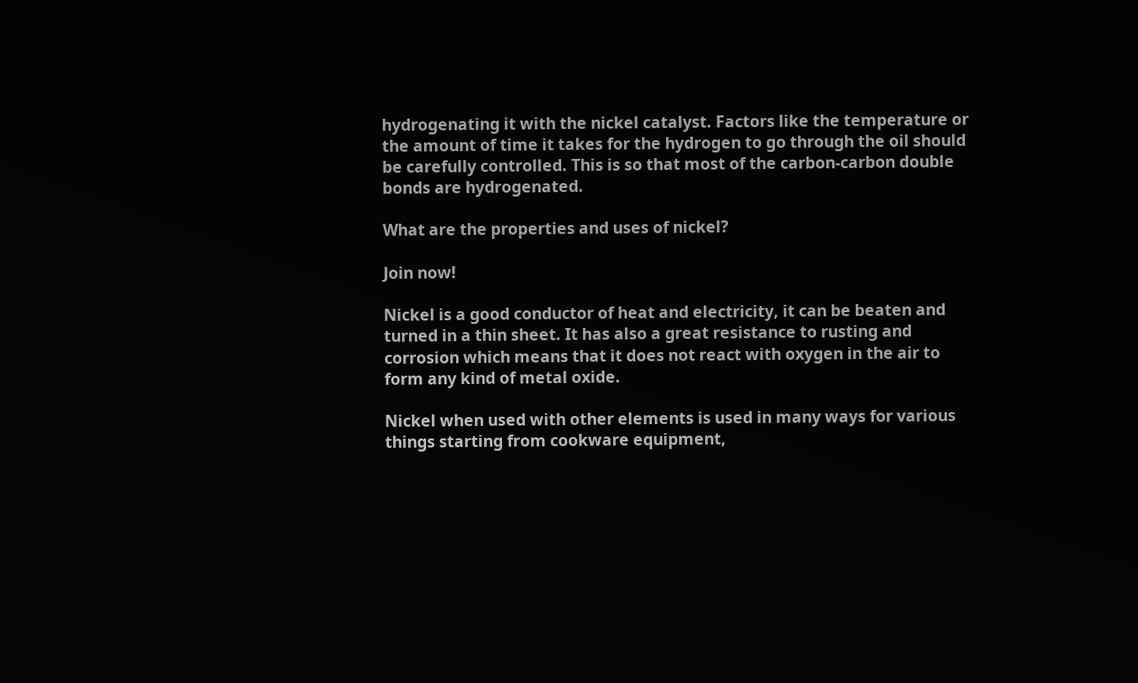hydrogenating it with the nickel catalyst. Factors like the temperature or the amount of time it takes for the hydrogen to go through the oil should be carefully controlled. This is so that most of the carbon-carbon double bonds are hydrogenated.

What are the properties and uses of nickel?

Join now!

Nickel is a good conductor of heat and electricity, it can be beaten and turned in a thin sheet. It has also a great resistance to rusting and corrosion which means that it does not react with oxygen in the air to form any kind of metal oxide.

Nickel when used with other elements is used in many ways for various things starting from cookware equipment,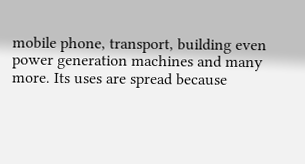mobile phone, transport, building even power generation machines and many more. Its uses are spread because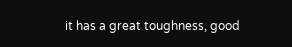it has a great toughness, good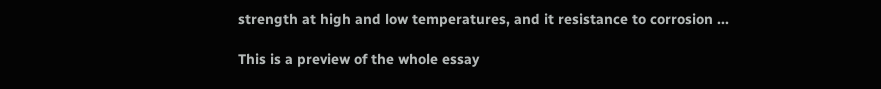strength at high and low temperatures, and it resistance to corrosion ...

This is a preview of the whole essay